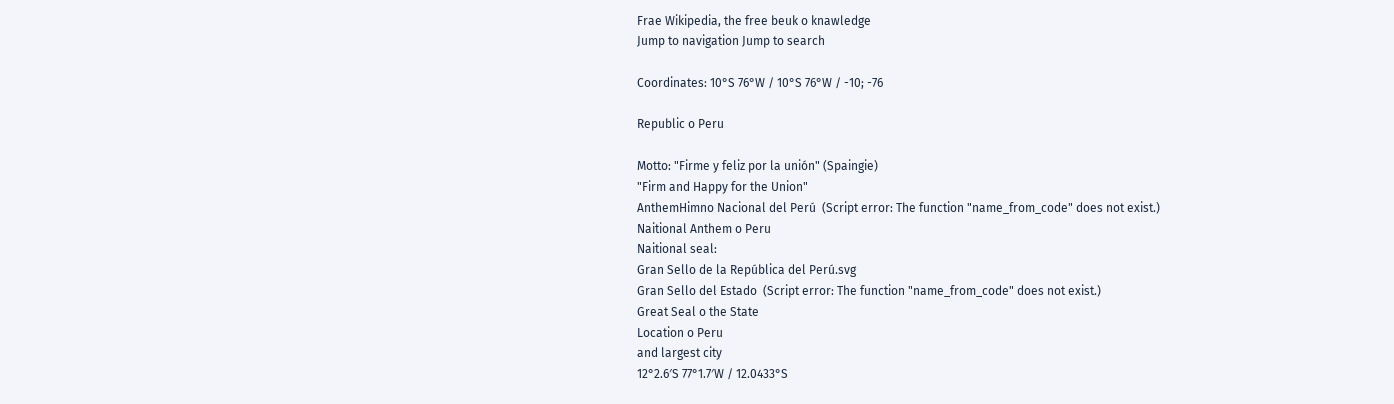Frae Wikipedia, the free beuk o knawledge
Jump to navigation Jump to search

Coordinates: 10°S 76°W / 10°S 76°W / -10; -76

Republic o Peru

Motto: "Firme y feliz por la unión" (Spaingie)
"Firm and Happy for the Union"
AnthemHimno Nacional del Perú  (Script error: The function "name_from_code" does not exist.)
Naitional Anthem o Peru
Naitional seal:
Gran Sello de la República del Perú.svg
Gran Sello del Estado  (Script error: The function "name_from_code" does not exist.)
Great Seal o the State
Location o Peru
and largest city
12°2.6′S 77°1.7′W / 12.0433°S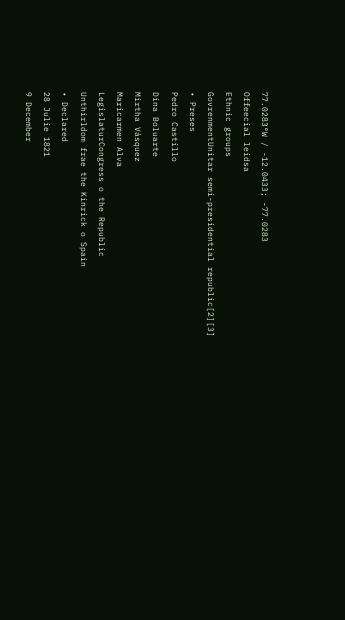77.0283°W / -12.0433; -77.0283
Offeecial leidsa
Ethnic groups
GovrenmentUnitar semi-presidential republic[2][3]
• Preses
Pedro Castillo
Dina Boluarte
Mirtha Vásquez
Maricarmen Alva
LegislaturCongress o the Republic
Unthirldom frae the Kinrick o Spain
• Declared
28 Julie 1821
9 December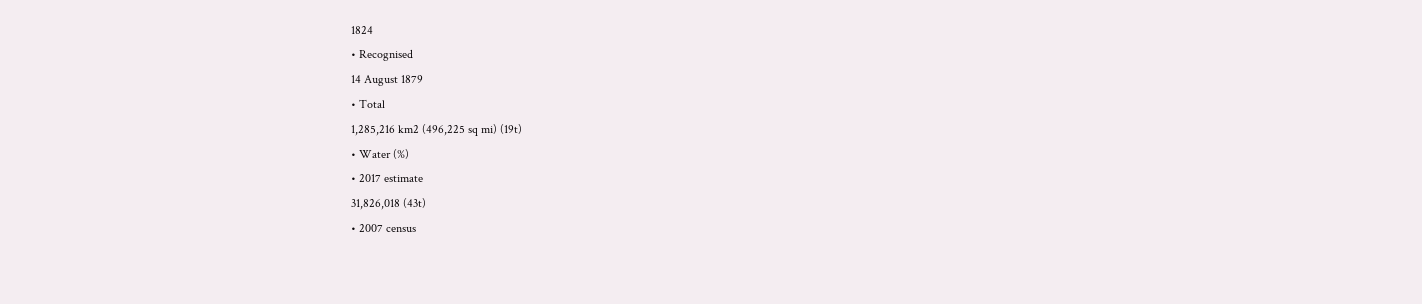1824
• Recognised
14 August 1879
• Total
1,285,216 km2 (496,225 sq mi) (19t)
• Water (%)
• 2017 estimate
31,826,018 (43t)
• 2007 census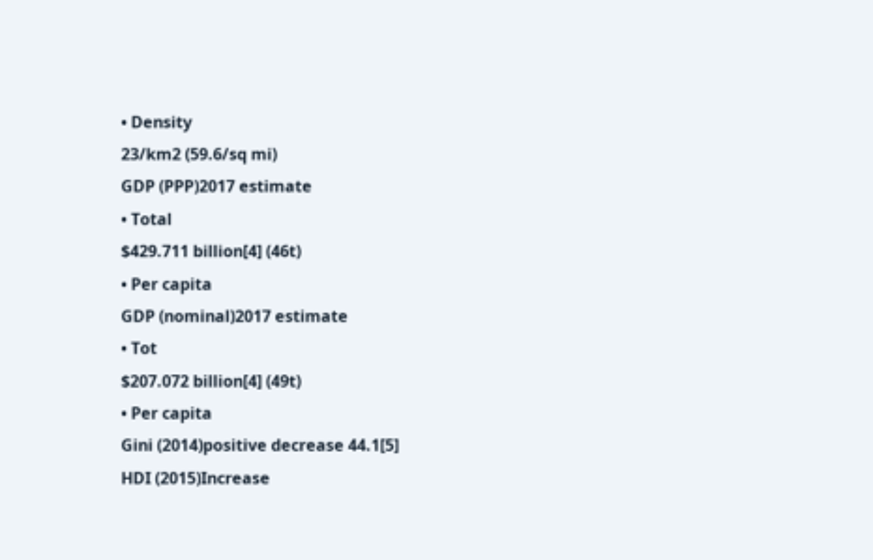• Density
23/km2 (59.6/sq mi)
GDP (PPP)2017 estimate
• Total
$429.711 billion[4] (46t)
• Per capita
GDP (nominal)2017 estimate
• Tot
$207.072 billion[4] (49t)
• Per capita
Gini (2014)positive decrease 44.1[5]
HDI (2015)Increase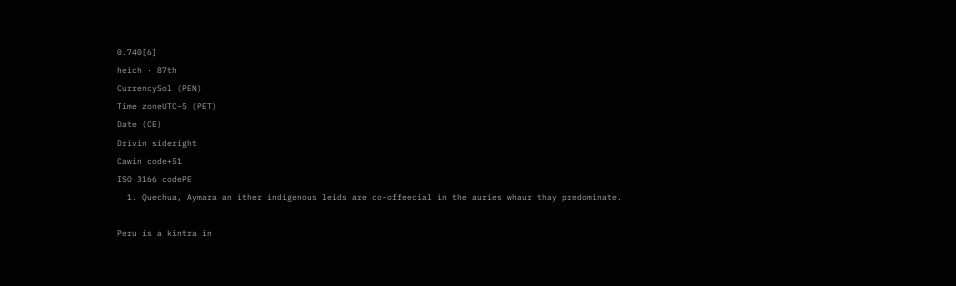0.740[6]
heich · 87th
CurrencySol (PEN)
Time zoneUTC−5 (PET)
Date (CE)
Drivin sideright
Cawin code+51
ISO 3166 codePE
  1. Quechua, Aymara an ither indigenous leids are co-offeecial in the auries whaur thay predominate.

Peru is a kintra in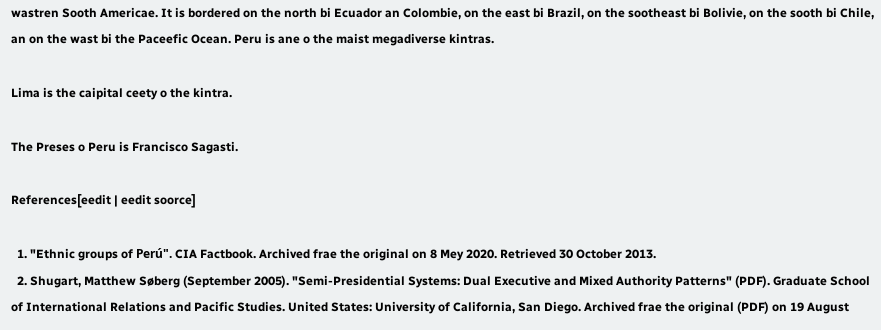wastren Sooth Americae. It is bordered on the north bi Ecuador an Colombie, on the east bi Brazil, on the sootheast bi Bolivie, on the sooth bi Chile, an on the wast bi the Paceefic Ocean. Peru is ane o the maist megadiverse kintras.

Lima is the caipital ceety o the kintra.

The Preses o Peru is Francisco Sagasti.

References[eedit | eedit soorce]

  1. "Ethnic groups of Perú". CIA Factbook. Archived frae the original on 8 Mey 2020. Retrieved 30 October 2013.
  2. Shugart, Matthew Søberg (September 2005). "Semi-Presidential Systems: Dual Executive and Mixed Authority Patterns" (PDF). Graduate School of International Relations and Pacific Studies. United States: University of California, San Diego. Archived frae the original (PDF) on 19 August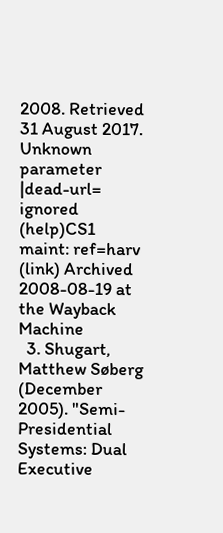2008. Retrieved 31 August 2017. Unknown parameter |dead-url= ignored (help)CS1 maint: ref=harv (link) Archived 2008-08-19 at the Wayback Machine
  3. Shugart, Matthew Søberg (December 2005). "Semi-Presidential Systems: Dual Executive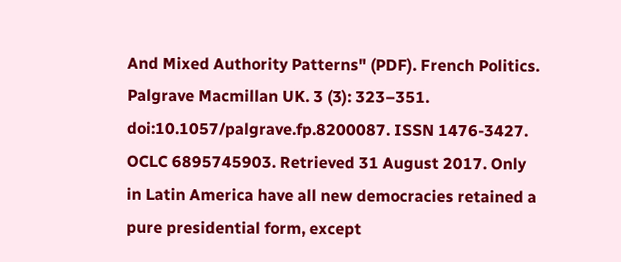And Mixed Authority Patterns" (PDF). French Politics. Palgrave Macmillan UK. 3 (3): 323–351. doi:10.1057/palgrave.fp.8200087. ISSN 1476-3427. OCLC 6895745903. Retrieved 31 August 2017. Only in Latin America have all new democracies retained a pure presidential form, except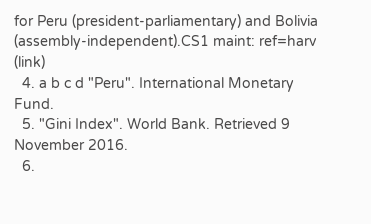for Peru (president-parliamentary) and Bolivia (assembly-independent).CS1 maint: ref=harv (link)
  4. a b c d "Peru". International Monetary Fund.
  5. "Gini Index". World Bank. Retrieved 9 November 2016.
  6.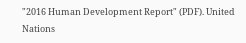"2016 Human Development Report" (PDF). United Nations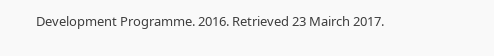Development Programme. 2016. Retrieved 23 Mairch 2017.